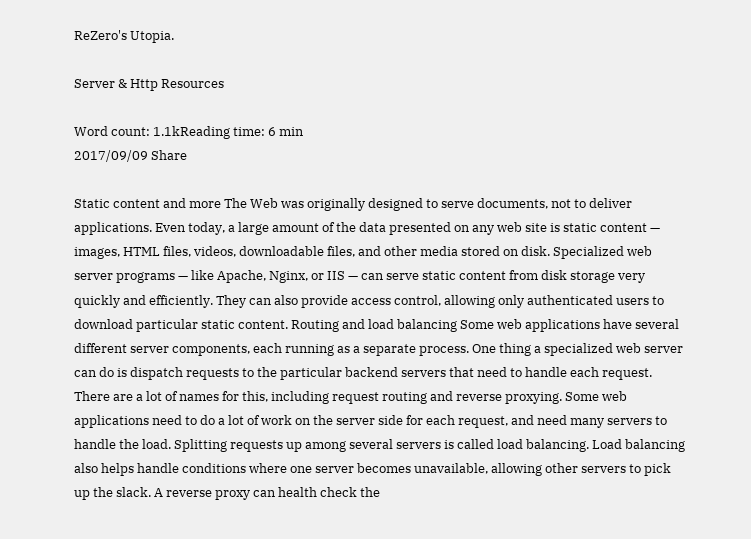ReZero's Utopia.

Server & Http Resources

Word count: 1.1kReading time: 6 min
2017/09/09 Share

Static content and more The Web was originally designed to serve documents, not to deliver applications. Even today, a large amount of the data presented on any web site is static content — images, HTML files, videos, downloadable files, and other media stored on disk. Specialized web server programs — like Apache, Nginx, or IIS — can serve static content from disk storage very quickly and efficiently. They can also provide access control, allowing only authenticated users to download particular static content. Routing and load balancing Some web applications have several different server components, each running as a separate process. One thing a specialized web server can do is dispatch requests to the particular backend servers that need to handle each request. There are a lot of names for this, including request routing and reverse proxying. Some web applications need to do a lot of work on the server side for each request, and need many servers to handle the load. Splitting requests up among several servers is called load balancing. Load balancing also helps handle conditions where one server becomes unavailable, allowing other servers to pick up the slack. A reverse proxy can health check the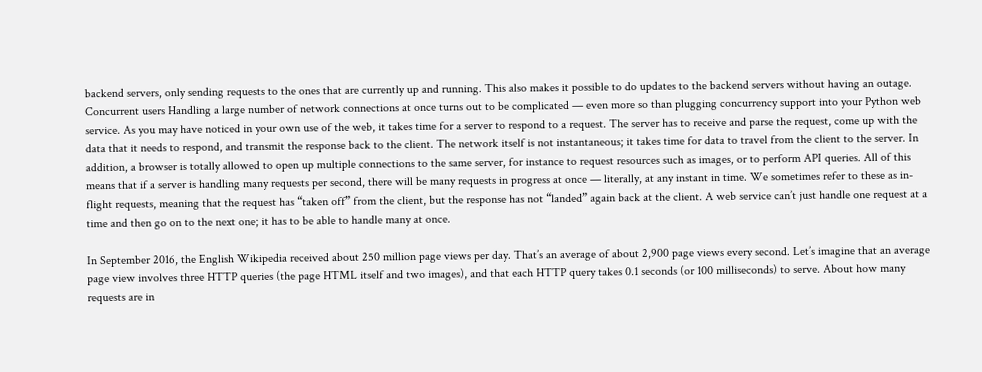backend servers, only sending requests to the ones that are currently up and running. This also makes it possible to do updates to the backend servers without having an outage. Concurrent users Handling a large number of network connections at once turns out to be complicated — even more so than plugging concurrency support into your Python web service. As you may have noticed in your own use of the web, it takes time for a server to respond to a request. The server has to receive and parse the request, come up with the data that it needs to respond, and transmit the response back to the client. The network itself is not instantaneous; it takes time for data to travel from the client to the server. In addition, a browser is totally allowed to open up multiple connections to the same server, for instance to request resources such as images, or to perform API queries. All of this means that if a server is handling many requests per second, there will be many requests in progress at once — literally, at any instant in time. We sometimes refer to these as in-flight requests, meaning that the request has “taken off” from the client, but the response has not “landed” again back at the client. A web service can’t just handle one request at a time and then go on to the next one; it has to be able to handle many at once.

In September 2016, the English Wikipedia received about 250 million page views per day. That’s an average of about 2,900 page views every second. Let’s imagine that an average page view involves three HTTP queries (the page HTML itself and two images), and that each HTTP query takes 0.1 seconds (or 100 milliseconds) to serve. About how many requests are in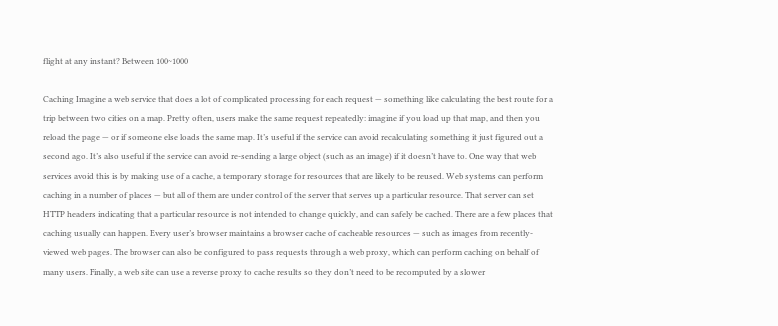flight at any instant? Between 100~1000

Caching Imagine a web service that does a lot of complicated processing for each request — something like calculating the best route for a trip between two cities on a map. Pretty often, users make the same request repeatedly: imagine if you load up that map, and then you reload the page — or if someone else loads the same map. It’s useful if the service can avoid recalculating something it just figured out a second ago. It’s also useful if the service can avoid re-sending a large object (such as an image) if it doesn’t have to. One way that web services avoid this is by making use of a cache, a temporary storage for resources that are likely to be reused. Web systems can perform caching in a number of places — but all of them are under control of the server that serves up a particular resource. That server can set HTTP headers indicating that a particular resource is not intended to change quickly, and can safely be cached. There are a few places that caching usually can happen. Every user’s browser maintains a browser cache of cacheable resources — such as images from recently-viewed web pages. The browser can also be configured to pass requests through a web proxy, which can perform caching on behalf of many users. Finally, a web site can use a reverse proxy to cache results so they don’t need to be recomputed by a slower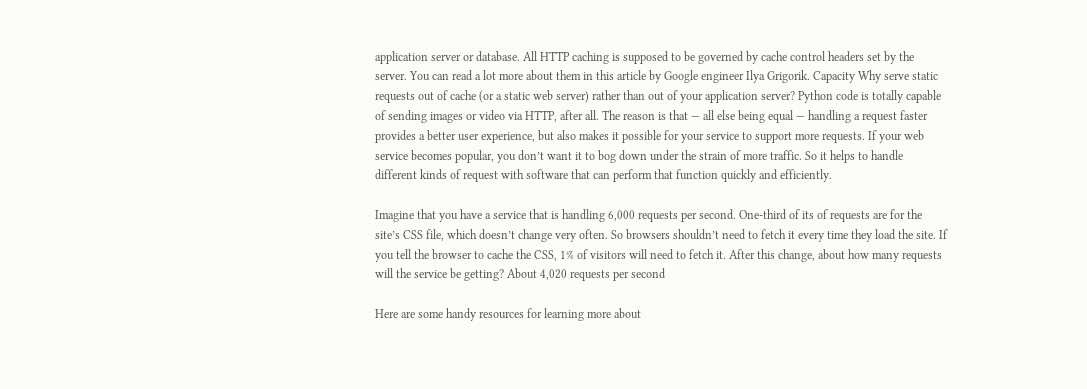application server or database. All HTTP caching is supposed to be governed by cache control headers set by the server. You can read a lot more about them in this article by Google engineer Ilya Grigorik. Capacity Why serve static requests out of cache (or a static web server) rather than out of your application server? Python code is totally capable of sending images or video via HTTP, after all. The reason is that — all else being equal — handling a request faster provides a better user experience, but also makes it possible for your service to support more requests. If your web service becomes popular, you don’t want it to bog down under the strain of more traffic. So it helps to handle different kinds of request with software that can perform that function quickly and efficiently.

Imagine that you have a service that is handling 6,000 requests per second. One-third of its of requests are for the site’s CSS file, which doesn’t change very often. So browsers shouldn’t need to fetch it every time they load the site. If you tell the browser to cache the CSS, 1% of visitors will need to fetch it. After this change, about how many requests will the service be getting? About 4,020 requests per second

Here are some handy resources for learning more about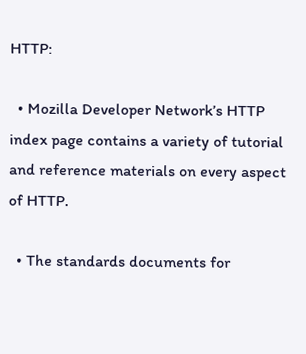HTTP:

  • Mozilla Developer Network’s HTTP index page contains a variety of tutorial and reference materials on every aspect of HTTP.

  • The standards documents for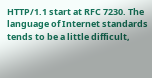HTTP/1.1 start at RFC 7230. The language of Internet standards tends to be a little difficult,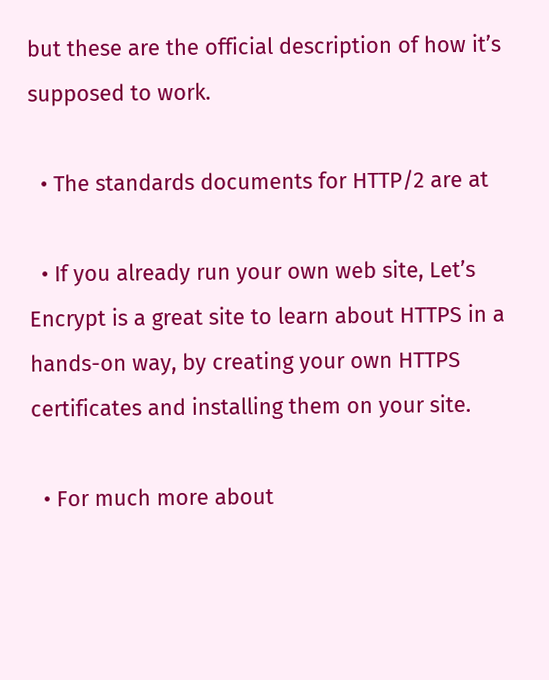but these are the official description of how it’s supposed to work.

  • The standards documents for HTTP/2 are at

  • If you already run your own web site, Let’s Encrypt is a great site to learn about HTTPS in a hands-on way, by creating your own HTTPS certificates and installing them on your site.

  • For much more about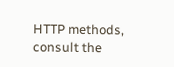HTTP methods, consult the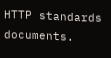HTTP standards documents.